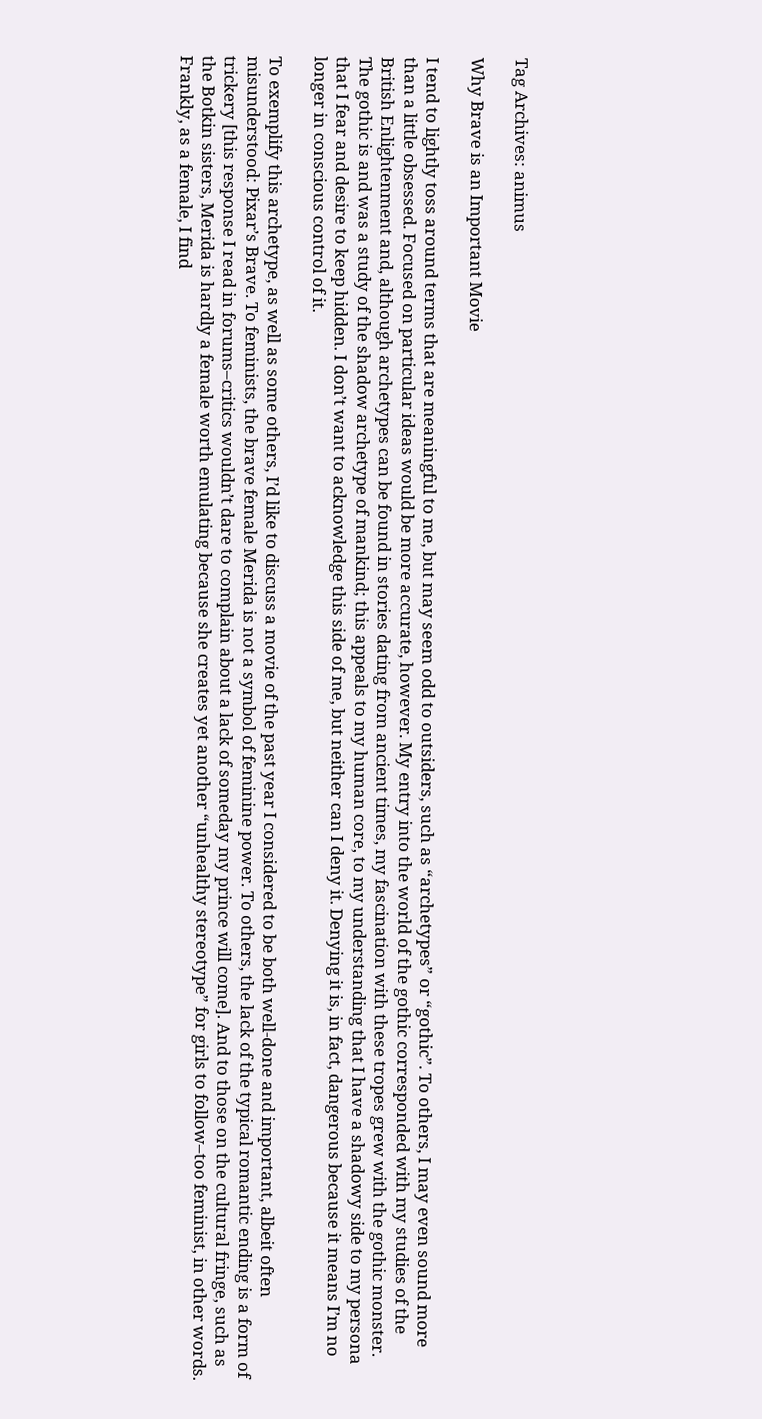Tag Archives: animus

Why Brave is an Important Movie

I tend to lightly toss around terms that are meaningful to me, but may seem odd to outsiders, such as “archetypes” or “gothic”. To others, I may even sound more than a little obsessed. Focused on particular ideas would be more accurate, however. My entry into the world of the gothic corresponded with my studies of the British Enlightenment and, although archetypes can be found in stories dating from ancient times, my fascination with these tropes grew with the gothic monster. The gothic is and was a study of the shadow archetype of mankind; this appeals to my human core, to my understanding that I have a shadowy side to my persona that I fear and desire to keep hidden. I don’t want to acknowledge this side of me, but neither can I deny it. Denying it is, in fact, dangerous because it means I’m no longer in conscious control of it.

To exemplify this archetype, as well as some others, I’d like to discuss a movie of the past year I considered to be both well-done and important, albeit often misunderstood: Pixar’s Brave. To feminists, the brave female Merida is not a symbol of feminine power. To others, the lack of the typical romantic ending is a form of trickery [this response I read in forums–critics wouldn’t dare to complain about a lack of someday my prince will come]. And to those on the cultural fringe, such as the Botkin sisters, Merida is hardly a female worth emulating because she creates yet another “unhealthy stereotype” for girls to follow–too feminist, in other words. Frankly, as a female, I find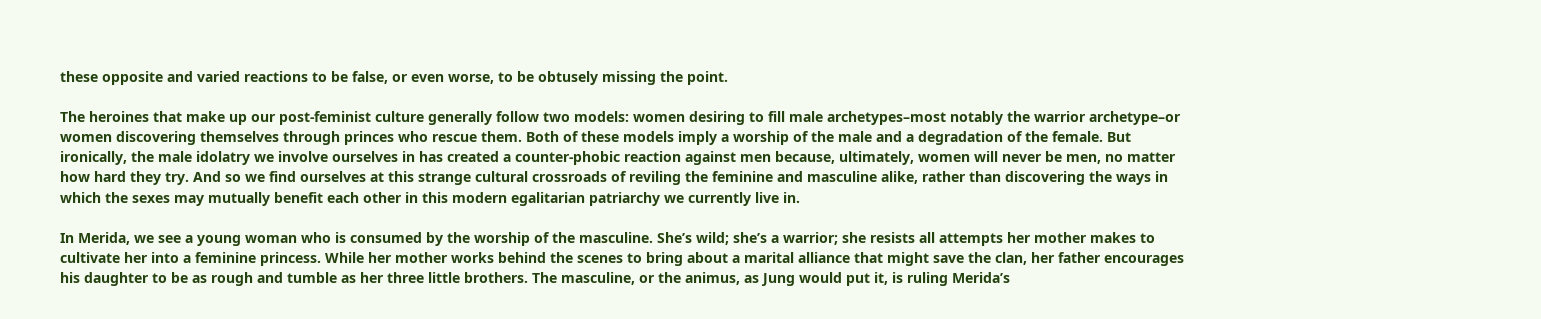these opposite and varied reactions to be false, or even worse, to be obtusely missing the point.

The heroines that make up our post-feminist culture generally follow two models: women desiring to fill male archetypes–most notably the warrior archetype–or women discovering themselves through princes who rescue them. Both of these models imply a worship of the male and a degradation of the female. But ironically, the male idolatry we involve ourselves in has created a counter-phobic reaction against men because, ultimately, women will never be men, no matter how hard they try. And so we find ourselves at this strange cultural crossroads of reviling the feminine and masculine alike, rather than discovering the ways in which the sexes may mutually benefit each other in this modern egalitarian patriarchy we currently live in.

In Merida, we see a young woman who is consumed by the worship of the masculine. She’s wild; she’s a warrior; she resists all attempts her mother makes to cultivate her into a feminine princess. While her mother works behind the scenes to bring about a marital alliance that might save the clan, her father encourages his daughter to be as rough and tumble as her three little brothers. The masculine, or the animus, as Jung would put it, is ruling Merida’s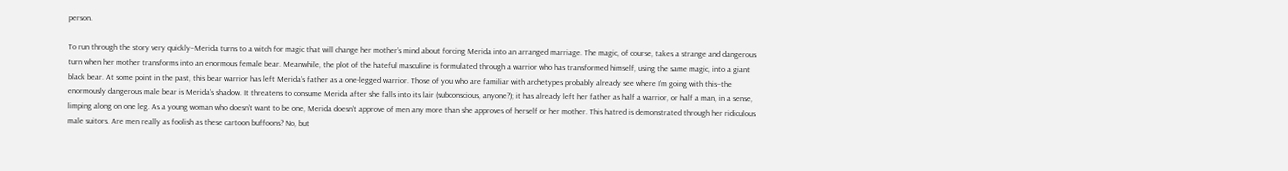person.

To run through the story very quickly–Merida turns to a witch for magic that will change her mother’s mind about forcing Merida into an arranged marriage. The magic, of course, takes a strange and dangerous turn when her mother transforms into an enormous female bear. Meanwhile, the plot of the hateful masculine is formulated through a warrior who has transformed himself, using the same magic, into a giant black bear. At some point in the past, this bear warrior has left Merida’s father as a one-legged warrior. Those of you who are familiar with archetypes probably already see where I’m going with this–the enormously dangerous male bear is Merida’s shadow. It threatens to consume Merida after she falls into its lair (subconscious, anyone?); it has already left her father as half a warrior, or half a man, in a sense, limping along on one leg. As a young woman who doesn’t want to be one, Merida doesn’t approve of men any more than she approves of herself or her mother. This hatred is demonstrated through her ridiculous male suitors. Are men really as foolish as these cartoon buffoons? No, but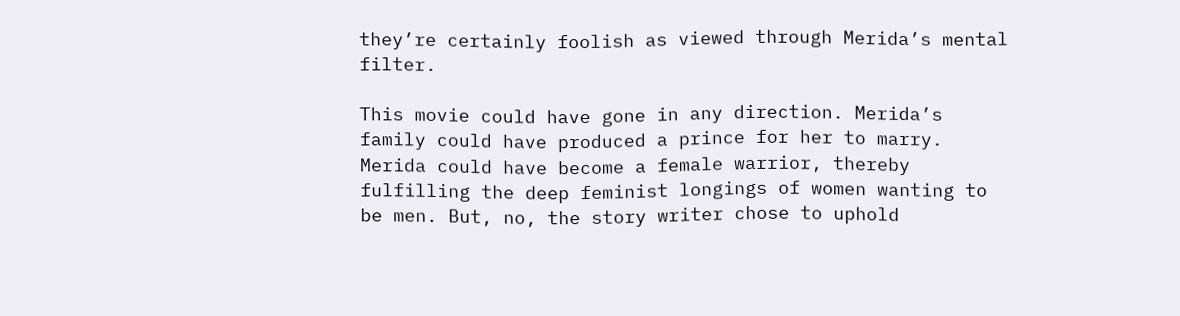they’re certainly foolish as viewed through Merida’s mental filter.

This movie could have gone in any direction. Merida’s family could have produced a prince for her to marry. Merida could have become a female warrior, thereby fulfilling the deep feminist longings of women wanting to be men. But, no, the story writer chose to uphold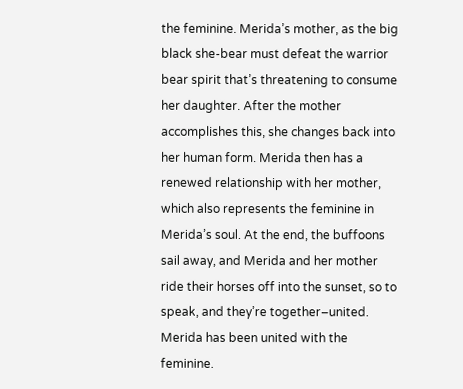the feminine. Merida’s mother, as the big black she-bear must defeat the warrior bear spirit that’s threatening to consume her daughter. After the mother accomplishes this, she changes back into her human form. Merida then has a renewed relationship with her mother, which also represents the feminine in Merida’s soul. At the end, the buffoons sail away, and Merida and her mother ride their horses off into the sunset, so to speak, and they’re together–united. Merida has been united with the feminine.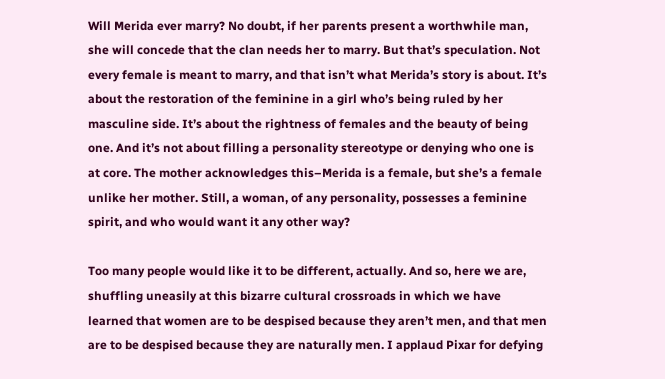Will Merida ever marry? No doubt, if her parents present a worthwhile man, she will concede that the clan needs her to marry. But that’s speculation. Not every female is meant to marry, and that isn’t what Merida’s story is about. It’s about the restoration of the feminine in a girl who’s being ruled by her masculine side. It’s about the rightness of females and the beauty of being one. And it’s not about filling a personality stereotype or denying who one is at core. The mother acknowledges this–Merida is a female, but she’s a female unlike her mother. Still, a woman, of any personality, possesses a feminine spirit, and who would want it any other way?

Too many people would like it to be different, actually. And so, here we are, shuffling uneasily at this bizarre cultural crossroads in which we have learned that women are to be despised because they aren’t men, and that men are to be despised because they are naturally men. I applaud Pixar for defying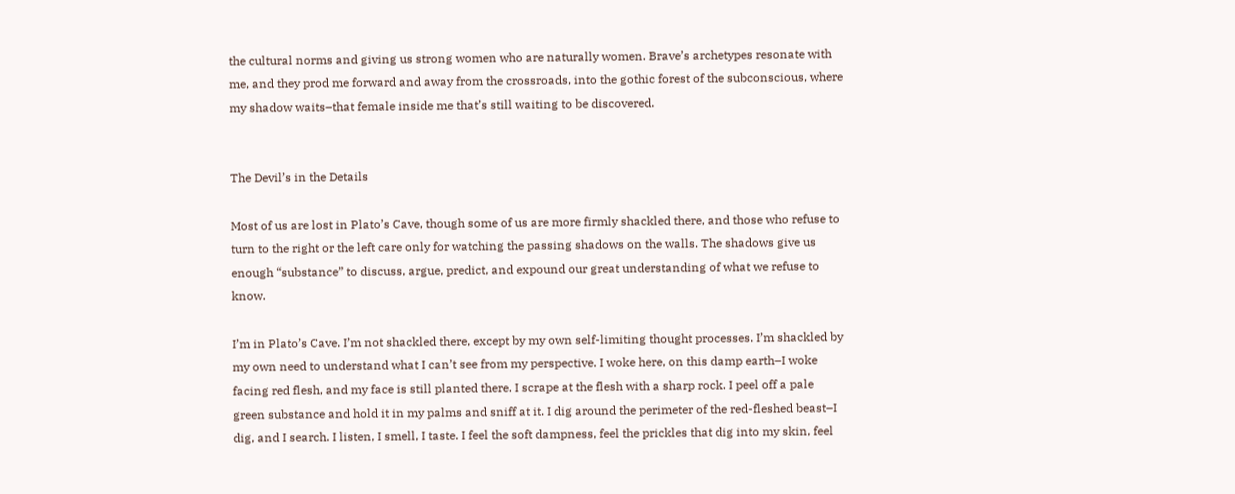the cultural norms and giving us strong women who are naturally women. Brave’s archetypes resonate with me, and they prod me forward and away from the crossroads, into the gothic forest of the subconscious, where my shadow waits–that female inside me that’s still waiting to be discovered.


The Devil’s in the Details

Most of us are lost in Plato’s Cave, though some of us are more firmly shackled there, and those who refuse to turn to the right or the left care only for watching the passing shadows on the walls. The shadows give us enough “substance” to discuss, argue, predict, and expound our great understanding of what we refuse to know.

I’m in Plato’s Cave. I’m not shackled there, except by my own self-limiting thought processes. I’m shackled by my own need to understand what I can’t see from my perspective. I woke here, on this damp earth–I woke facing red flesh, and my face is still planted there. I scrape at the flesh with a sharp rock. I peel off a pale green substance and hold it in my palms and sniff at it. I dig around the perimeter of the red-fleshed beast–I dig, and I search. I listen, I smell, I taste. I feel the soft dampness, feel the prickles that dig into my skin, feel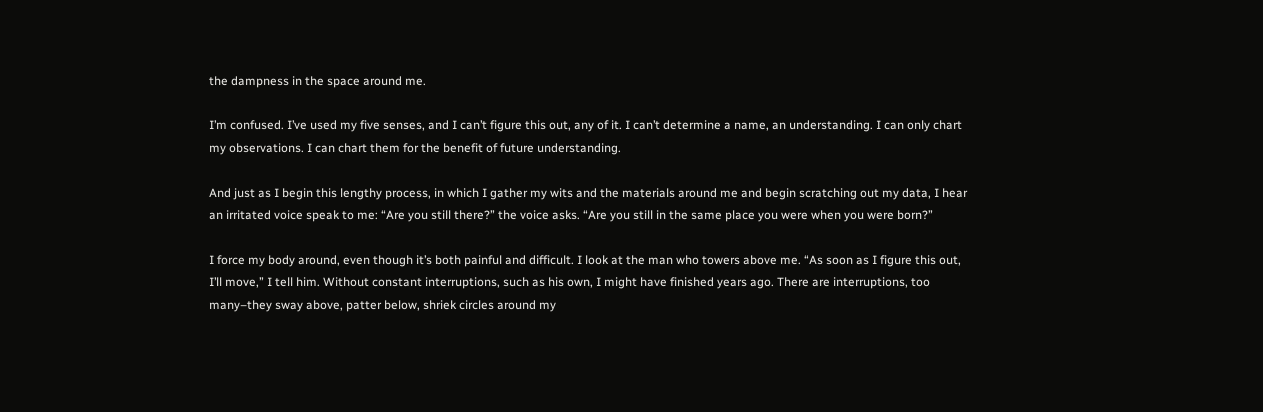the dampness in the space around me.

I’m confused. I’ve used my five senses, and I can’t figure this out, any of it. I can’t determine a name, an understanding. I can only chart my observations. I can chart them for the benefit of future understanding.

And just as I begin this lengthy process, in which I gather my wits and the materials around me and begin scratching out my data, I hear an irritated voice speak to me: “Are you still there?” the voice asks. “Are you still in the same place you were when you were born?”

I force my body around, even though it’s both painful and difficult. I look at the man who towers above me. “As soon as I figure this out, I’ll move,” I tell him. Without constant interruptions, such as his own, I might have finished years ago. There are interruptions, too many–they sway above, patter below, shriek circles around my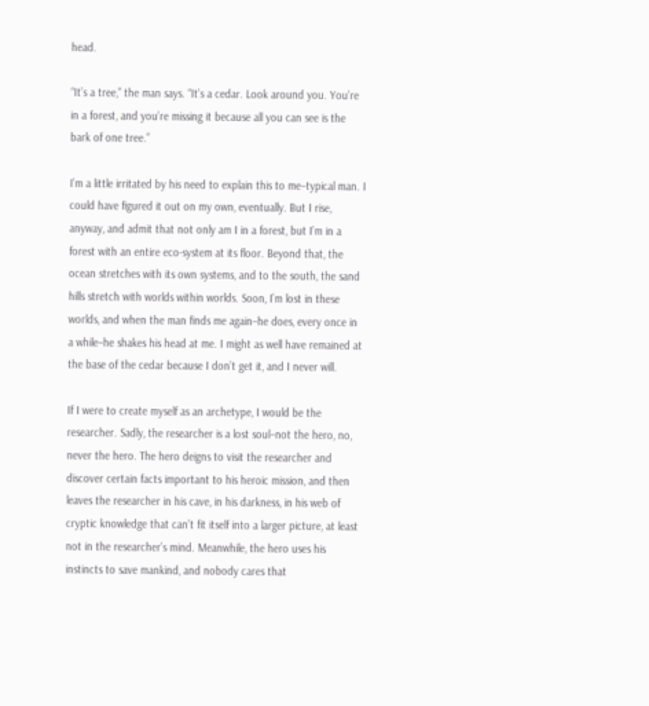head.

“It’s a tree,” the man says. “It’s a cedar. Look around you. You’re in a forest, and you’re missing it because all you can see is the bark of one tree.”

I’m a little irritated by his need to explain this to me–typical man. I could have figured it out on my own, eventually. But I rise, anyway, and admit that not only am I in a forest, but I’m in a forest with an entire eco-system at its floor. Beyond that, the ocean stretches with its own systems, and to the south, the sand hills stretch with worlds within worlds. Soon, I’m lost in these worlds, and when the man finds me again–he does, every once in a while–he shakes his head at me. I might as well have remained at the base of the cedar because I don’t get it, and I never will.

If I were to create myself as an archetype, I would be the researcher. Sadly, the researcher is a lost soul–not the hero, no, never the hero. The hero deigns to visit the researcher and discover certain facts important to his heroic mission, and then leaves the researcher in his cave, in his darkness, in his web of cryptic knowledge that can’t fit itself into a larger picture, at least not in the researcher’s mind. Meanwhile, the hero uses his instincts to save mankind, and nobody cares that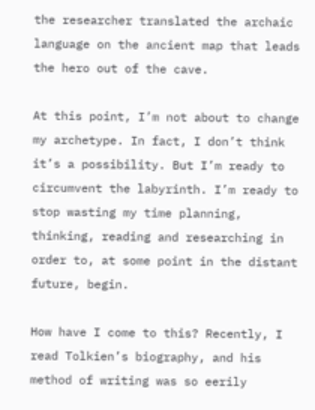the researcher translated the archaic language on the ancient map that leads the hero out of the cave.

At this point, I’m not about to change my archetype. In fact, I don’t think it’s a possibility. But I’m ready to circumvent the labyrinth. I’m ready to stop wasting my time planning, thinking, reading and researching in order to, at some point in the distant future, begin.

How have I come to this? Recently, I read Tolkien’s biography, and his method of writing was so eerily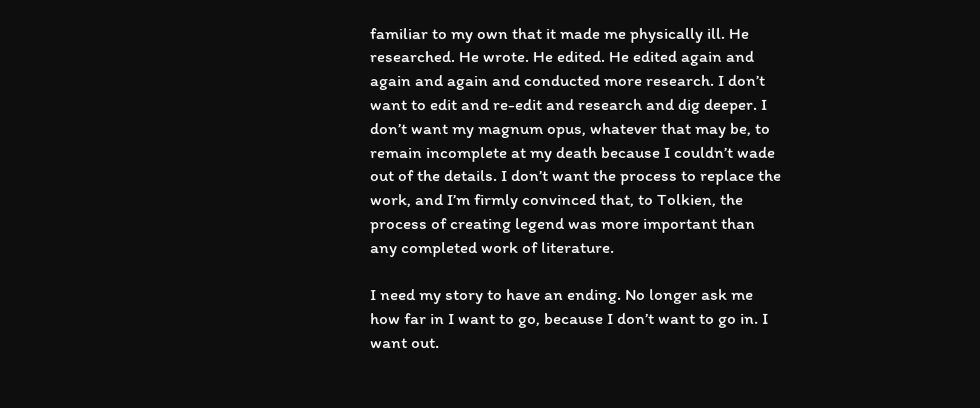familiar to my own that it made me physically ill. He researched. He wrote. He edited. He edited again and again and again and conducted more research. I don’t want to edit and re-edit and research and dig deeper. I don’t want my magnum opus, whatever that may be, to remain incomplete at my death because I couldn’t wade out of the details. I don’t want the process to replace the work, and I’m firmly convinced that, to Tolkien, the process of creating legend was more important than any completed work of literature.

I need my story to have an ending. No longer ask me how far in I want to go, because I don’t want to go in. I want out.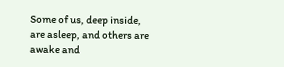Some of us, deep inside, are asleep, and others are awake and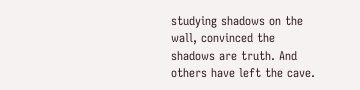studying shadows on the wall, convinced the shadows are truth. And others have left the cave.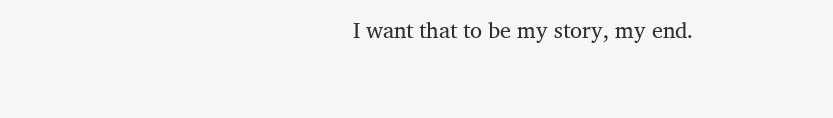I want that to be my story, my end.